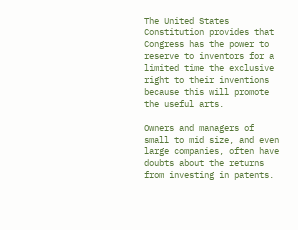The United States Constitution provides that Congress has the power to reserve to inventors for a limited time the exclusive right to their inventions because this will promote the useful arts.

Owners and managers of small to mid size, and even large companies, often have doubts about the returns from investing in patents.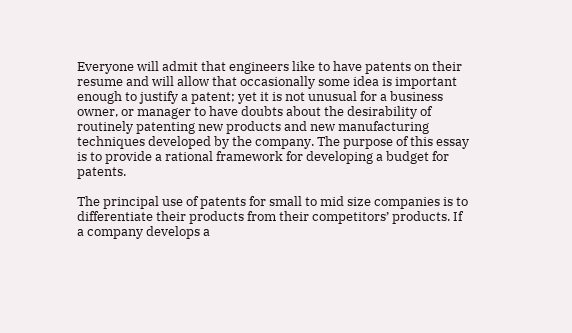Everyone will admit that engineers like to have patents on their resume and will allow that occasionally some idea is important enough to justify a patent; yet it is not unusual for a business owner, or manager to have doubts about the desirability of routinely patenting new products and new manufacturing techniques developed by the company. The purpose of this essay is to provide a rational framework for developing a budget for patents.

The principal use of patents for small to mid size companies is to differentiate their products from their competitors’ products. If a company develops a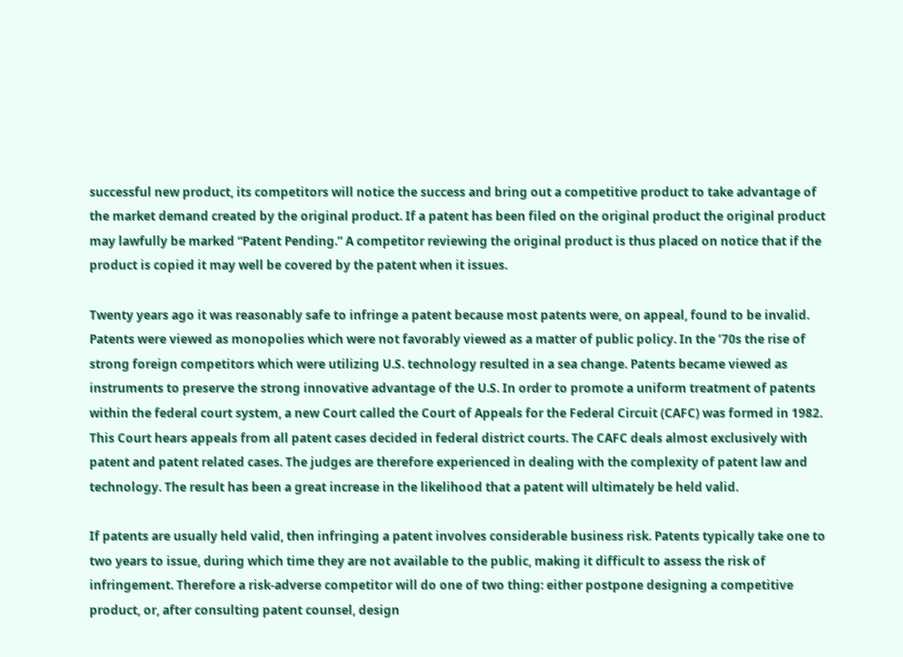successful new product, its competitors will notice the success and bring out a competitive product to take advantage of the market demand created by the original product. If a patent has been filed on the original product the original product may lawfully be marked “Patent Pending.” A competitor reviewing the original product is thus placed on notice that if the product is copied it may well be covered by the patent when it issues.

Twenty years ago it was reasonably safe to infringe a patent because most patents were, on appeal, found to be invalid. Patents were viewed as monopolies which were not favorably viewed as a matter of public policy. In the ’70s the rise of strong foreign competitors which were utilizing U.S. technology resulted in a sea change. Patents became viewed as instruments to preserve the strong innovative advantage of the U.S. In order to promote a uniform treatment of patents within the federal court system, a new Court called the Court of Appeals for the Federal Circuit (CAFC) was formed in 1982. This Court hears appeals from all patent cases decided in federal district courts. The CAFC deals almost exclusively with patent and patent related cases. The judges are therefore experienced in dealing with the complexity of patent law and technology. The result has been a great increase in the likelihood that a patent will ultimately be held valid.

If patents are usually held valid, then infringing a patent involves considerable business risk. Patents typically take one to two years to issue, during which time they are not available to the public, making it difficult to assess the risk of infringement. Therefore a risk-adverse competitor will do one of two thing: either postpone designing a competitive product, or, after consulting patent counsel, design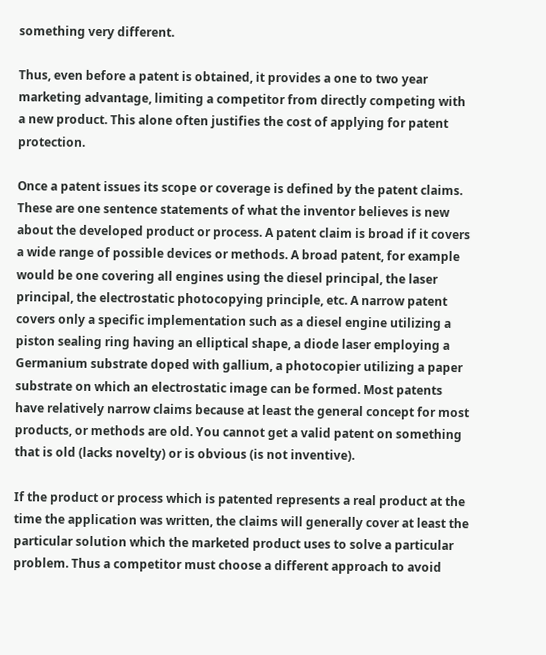something very different.

Thus, even before a patent is obtained, it provides a one to two year marketing advantage, limiting a competitor from directly competing with a new product. This alone often justifies the cost of applying for patent protection.

Once a patent issues its scope or coverage is defined by the patent claims. These are one sentence statements of what the inventor believes is new about the developed product or process. A patent claim is broad if it covers a wide range of possible devices or methods. A broad patent, for example would be one covering all engines using the diesel principal, the laser principal, the electrostatic photocopying principle, etc. A narrow patent covers only a specific implementation such as a diesel engine utilizing a piston sealing ring having an elliptical shape, a diode laser employing a Germanium substrate doped with gallium, a photocopier utilizing a paper substrate on which an electrostatic image can be formed. Most patents have relatively narrow claims because at least the general concept for most products, or methods are old. You cannot get a valid patent on something that is old (lacks novelty) or is obvious (is not inventive).

If the product or process which is patented represents a real product at the time the application was written, the claims will generally cover at least the particular solution which the marketed product uses to solve a particular problem. Thus a competitor must choose a different approach to avoid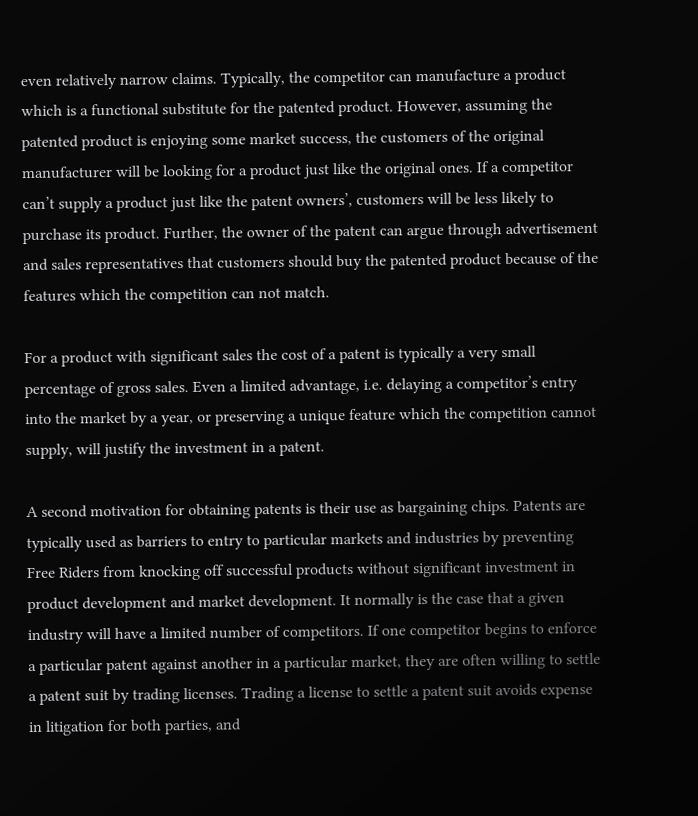even relatively narrow claims. Typically, the competitor can manufacture a product which is a functional substitute for the patented product. However, assuming the patented product is enjoying some market success, the customers of the original manufacturer will be looking for a product just like the original ones. If a competitor can’t supply a product just like the patent owners’, customers will be less likely to purchase its product. Further, the owner of the patent can argue through advertisement and sales representatives that customers should buy the patented product because of the features which the competition can not match.

For a product with significant sales the cost of a patent is typically a very small percentage of gross sales. Even a limited advantage, i.e. delaying a competitor’s entry into the market by a year, or preserving a unique feature which the competition cannot supply, will justify the investment in a patent.

A second motivation for obtaining patents is their use as bargaining chips. Patents are typically used as barriers to entry to particular markets and industries by preventing Free Riders from knocking off successful products without significant investment in product development and market development. It normally is the case that a given industry will have a limited number of competitors. If one competitor begins to enforce a particular patent against another in a particular market, they are often willing to settle a patent suit by trading licenses. Trading a license to settle a patent suit avoids expense in litigation for both parties, and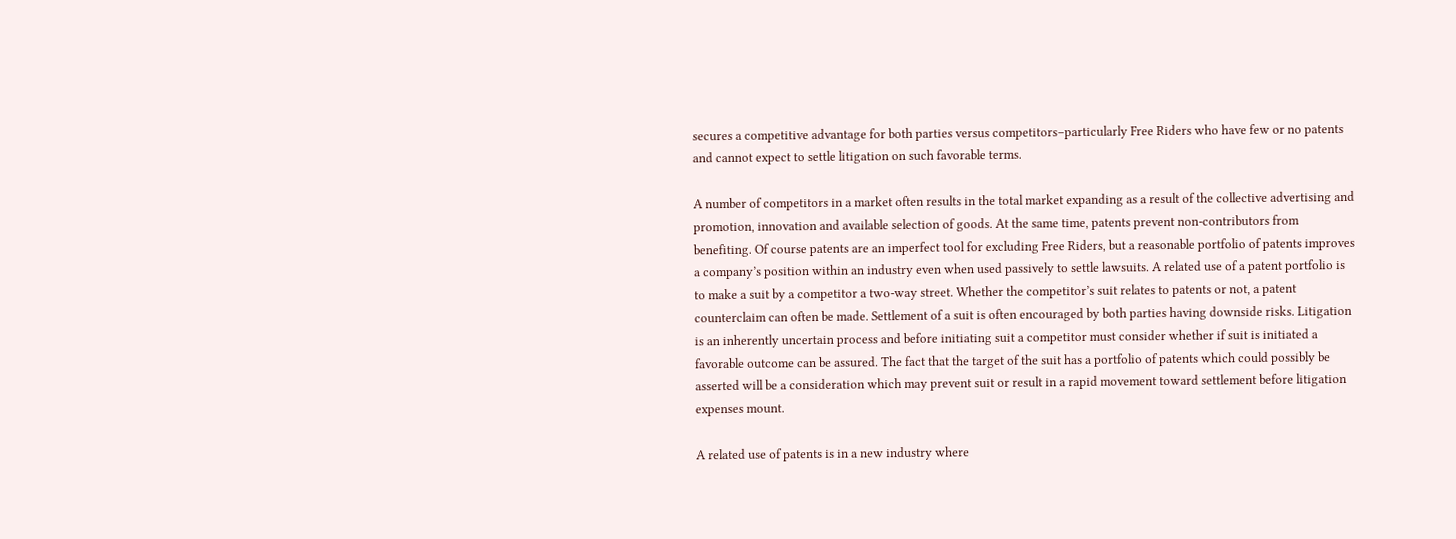secures a competitive advantage for both parties versus competitors–particularly Free Riders who have few or no patents and cannot expect to settle litigation on such favorable terms.

A number of competitors in a market often results in the total market expanding as a result of the collective advertising and promotion, innovation and available selection of goods. At the same time, patents prevent non-contributors from benefiting. Of course patents are an imperfect tool for excluding Free Riders, but a reasonable portfolio of patents improves a company’s position within an industry even when used passively to settle lawsuits. A related use of a patent portfolio is to make a suit by a competitor a two-way street. Whether the competitor’s suit relates to patents or not, a patent counterclaim can often be made. Settlement of a suit is often encouraged by both parties having downside risks. Litigation is an inherently uncertain process and before initiating suit a competitor must consider whether if suit is initiated a favorable outcome can be assured. The fact that the target of the suit has a portfolio of patents which could possibly be asserted will be a consideration which may prevent suit or result in a rapid movement toward settlement before litigation expenses mount.

A related use of patents is in a new industry where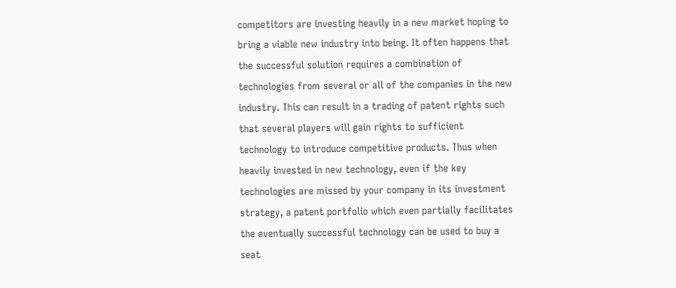competitors are investing heavily in a new market hoping to bring a viable new industry into being. It often happens that the successful solution requires a combination of technologies from several or all of the companies in the new industry. This can result in a trading of patent rights such that several players will gain rights to sufficient technology to introduce competitive products. Thus when heavily invested in new technology, even if the key technologies are missed by your company in its investment strategy, a patent portfolio which even partially facilitates the eventually successful technology can be used to buy a seat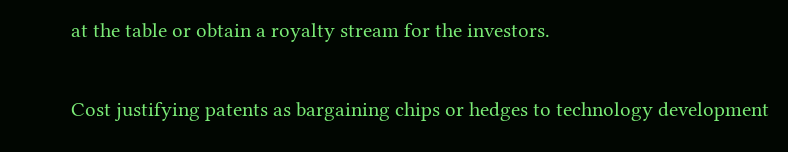at the table or obtain a royalty stream for the investors.

Cost justifying patents as bargaining chips or hedges to technology development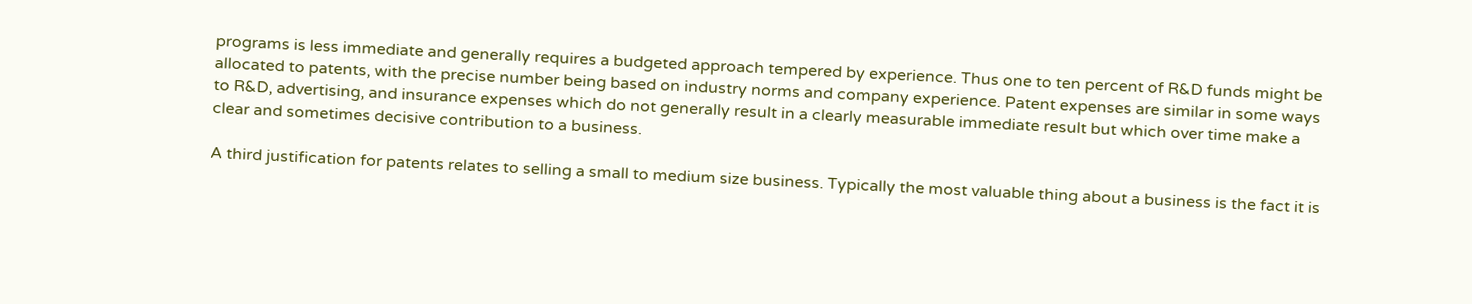programs is less immediate and generally requires a budgeted approach tempered by experience. Thus one to ten percent of R&D funds might be allocated to patents, with the precise number being based on industry norms and company experience. Patent expenses are similar in some ways to R&D, advertising, and insurance expenses which do not generally result in a clearly measurable immediate result but which over time make a clear and sometimes decisive contribution to a business.

A third justification for patents relates to selling a small to medium size business. Typically the most valuable thing about a business is the fact it is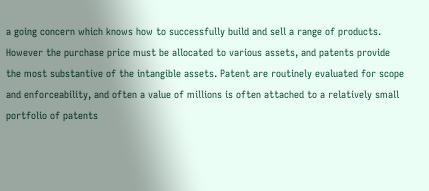a going concern which knows how to successfully build and sell a range of products. However the purchase price must be allocated to various assets, and patents provide the most substantive of the intangible assets. Patent are routinely evaluated for scope and enforceability, and often a value of millions is often attached to a relatively small portfolio of patents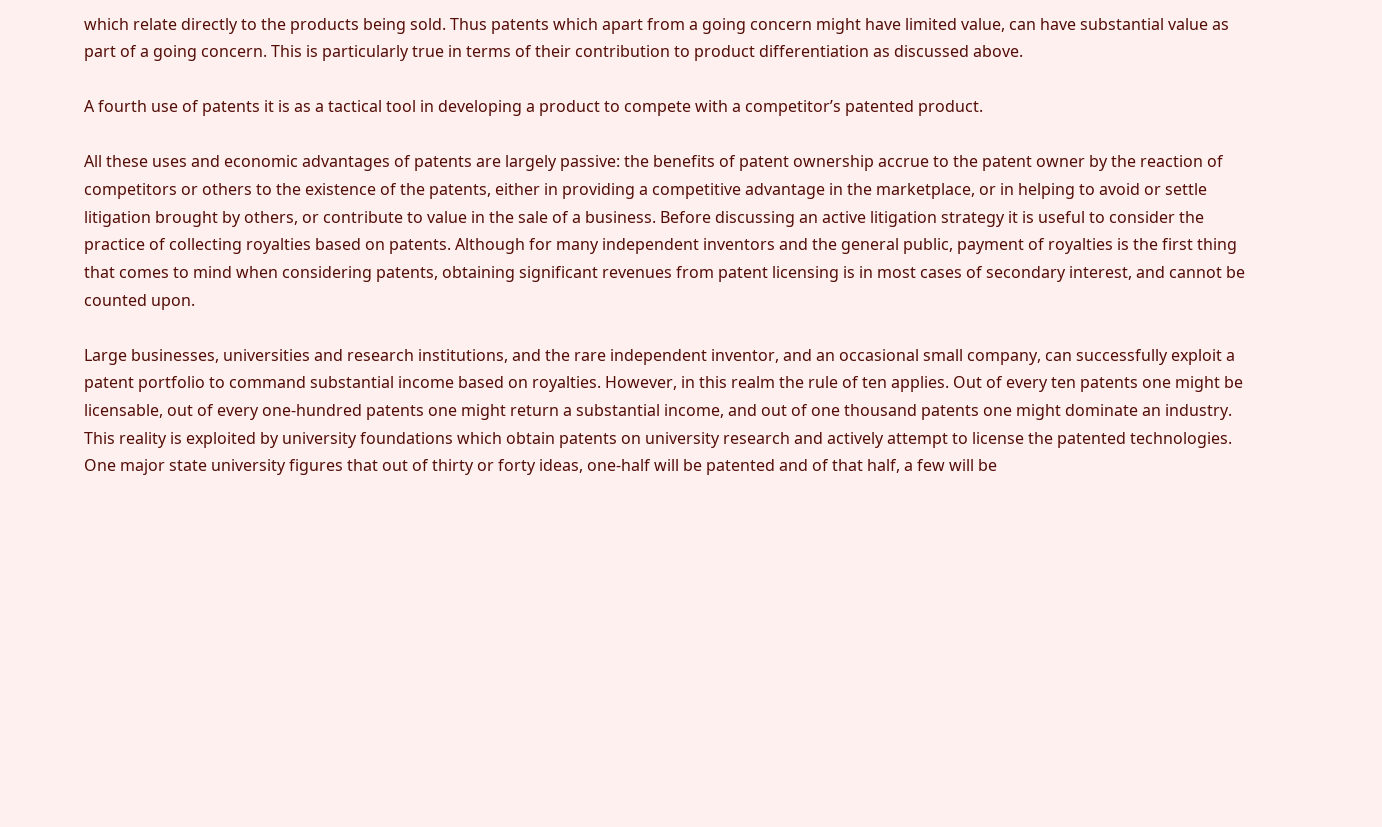which relate directly to the products being sold. Thus patents which apart from a going concern might have limited value, can have substantial value as part of a going concern. This is particularly true in terms of their contribution to product differentiation as discussed above.

A fourth use of patents it is as a tactical tool in developing a product to compete with a competitor’s patented product.

All these uses and economic advantages of patents are largely passive: the benefits of patent ownership accrue to the patent owner by the reaction of competitors or others to the existence of the patents, either in providing a competitive advantage in the marketplace, or in helping to avoid or settle litigation brought by others, or contribute to value in the sale of a business. Before discussing an active litigation strategy it is useful to consider the practice of collecting royalties based on patents. Although for many independent inventors and the general public, payment of royalties is the first thing that comes to mind when considering patents, obtaining significant revenues from patent licensing is in most cases of secondary interest, and cannot be counted upon.

Large businesses, universities and research institutions, and the rare independent inventor, and an occasional small company, can successfully exploit a patent portfolio to command substantial income based on royalties. However, in this realm the rule of ten applies. Out of every ten patents one might be licensable, out of every one-hundred patents one might return a substantial income, and out of one thousand patents one might dominate an industry. This reality is exploited by university foundations which obtain patents on university research and actively attempt to license the patented technologies. One major state university figures that out of thirty or forty ideas, one-half will be patented and of that half, a few will be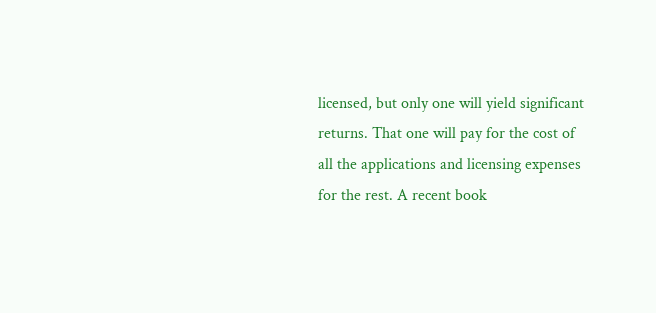licensed, but only one will yield significant returns. That one will pay for the cost of all the applications and licensing expenses for the rest. A recent book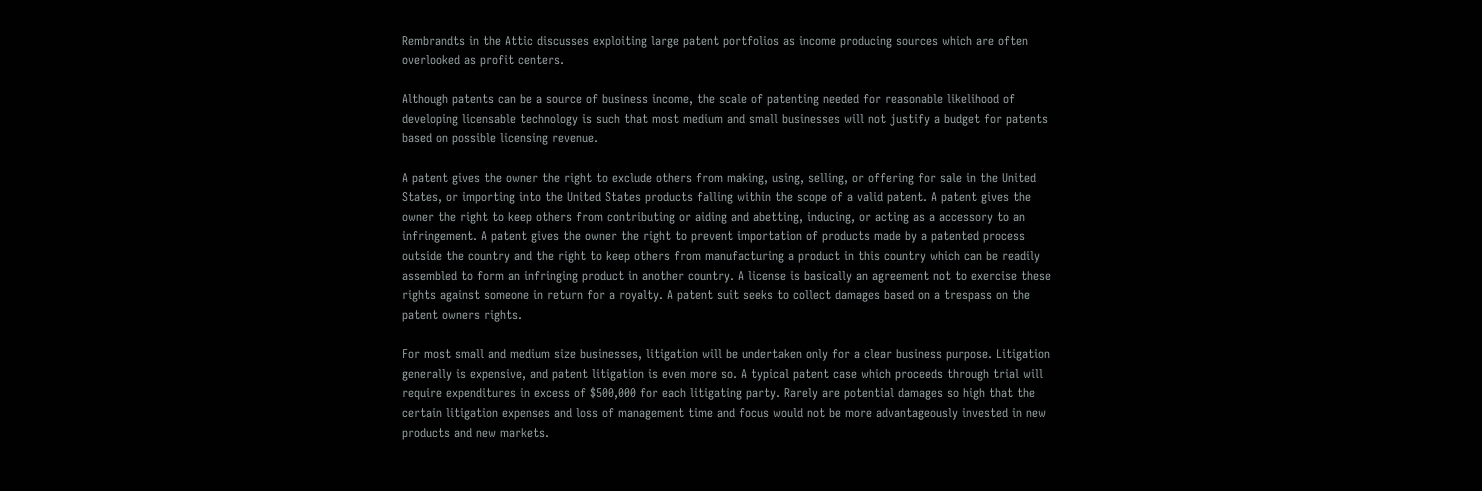Rembrandts in the Attic discusses exploiting large patent portfolios as income producing sources which are often overlooked as profit centers.

Although patents can be a source of business income, the scale of patenting needed for reasonable likelihood of developing licensable technology is such that most medium and small businesses will not justify a budget for patents based on possible licensing revenue.

A patent gives the owner the right to exclude others from making, using, selling, or offering for sale in the United States, or importing into the United States products falling within the scope of a valid patent. A patent gives the owner the right to keep others from contributing or aiding and abetting, inducing, or acting as a accessory to an infringement. A patent gives the owner the right to prevent importation of products made by a patented process outside the country and the right to keep others from manufacturing a product in this country which can be readily assembled to form an infringing product in another country. A license is basically an agreement not to exercise these rights against someone in return for a royalty. A patent suit seeks to collect damages based on a trespass on the patent owners rights.

For most small and medium size businesses, litigation will be undertaken only for a clear business purpose. Litigation generally is expensive, and patent litigation is even more so. A typical patent case which proceeds through trial will require expenditures in excess of $500,000 for each litigating party. Rarely are potential damages so high that the certain litigation expenses and loss of management time and focus would not be more advantageously invested in new products and new markets.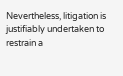Nevertheless, litigation is justifiably undertaken to restrain a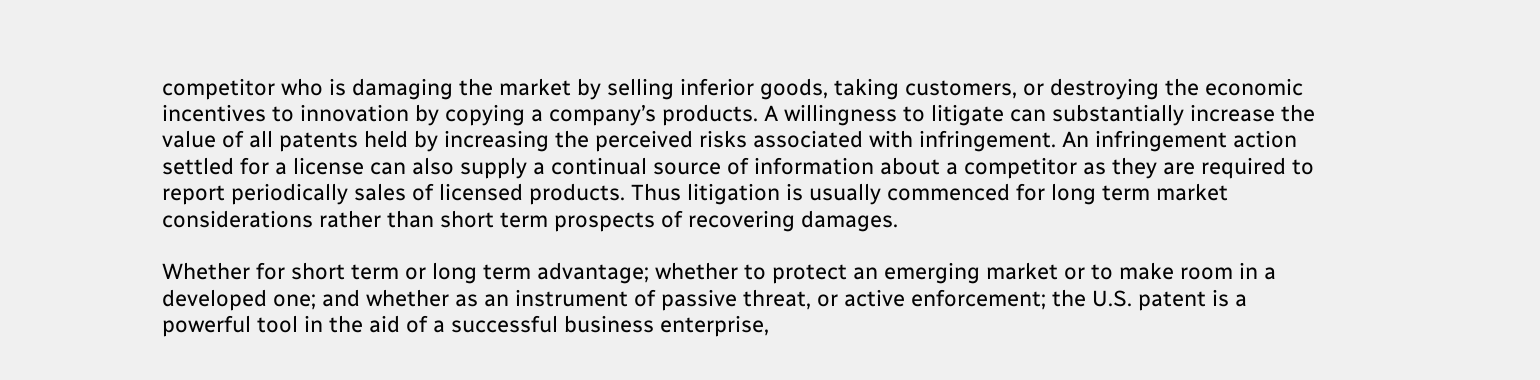competitor who is damaging the market by selling inferior goods, taking customers, or destroying the economic incentives to innovation by copying a company’s products. A willingness to litigate can substantially increase the value of all patents held by increasing the perceived risks associated with infringement. An infringement action settled for a license can also supply a continual source of information about a competitor as they are required to report periodically sales of licensed products. Thus litigation is usually commenced for long term market considerations rather than short term prospects of recovering damages.

Whether for short term or long term advantage; whether to protect an emerging market or to make room in a developed one; and whether as an instrument of passive threat, or active enforcement; the U.S. patent is a powerful tool in the aid of a successful business enterprise,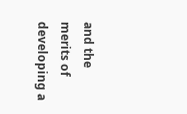and the merits of developing a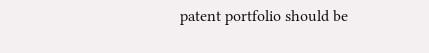patent portfolio should be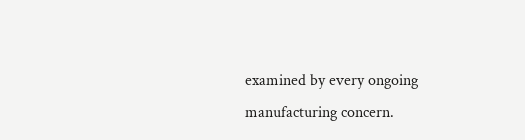examined by every ongoing manufacturing concern.